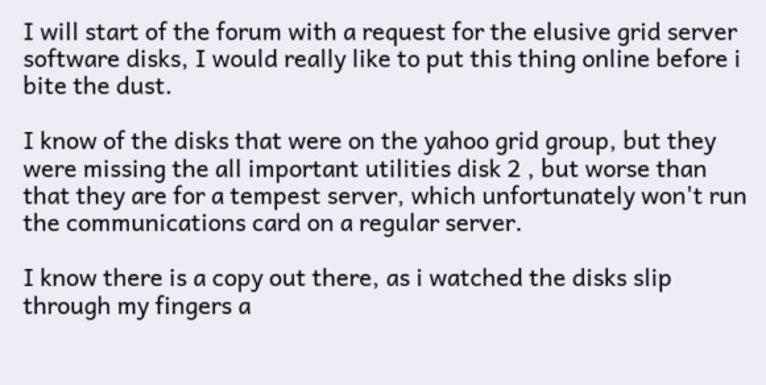I will start of the forum with a request for the elusive grid server software disks, I would really like to put this thing online before i bite the dust.

I know of the disks that were on the yahoo grid group, but they were missing the all important utilities disk 2 , but worse than that they are for a tempest server, which unfortunately won't run the communications card on a regular server.

I know there is a copy out there, as i watched the disks slip through my fingers a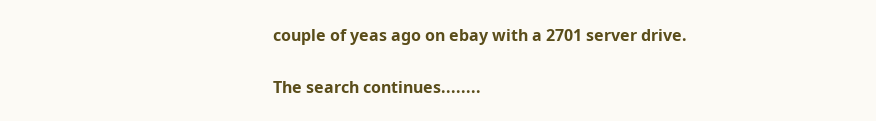couple of yeas ago on ebay with a 2701 server drive.

The search continues........